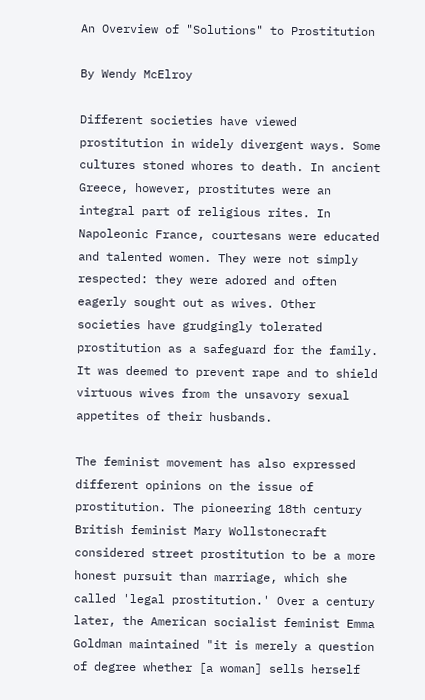An Overview of "Solutions" to Prostitution

By Wendy McElroy

Different societies have viewed prostitution in widely divergent ways. Some cultures stoned whores to death. In ancient Greece, however, prostitutes were an integral part of religious rites. In Napoleonic France, courtesans were educated and talented women. They were not simply respected: they were adored and often eagerly sought out as wives. Other societies have grudgingly tolerated prostitution as a safeguard for the family. It was deemed to prevent rape and to shield virtuous wives from the unsavory sexual appetites of their husbands.

The feminist movement has also expressed different opinions on the issue of prostitution. The pioneering 18th century British feminist Mary Wollstonecraft considered street prostitution to be a more honest pursuit than marriage, which she called 'legal prostitution.' Over a century later, the American socialist feminist Emma Goldman maintained "it is merely a question of degree whether [a woman] sells herself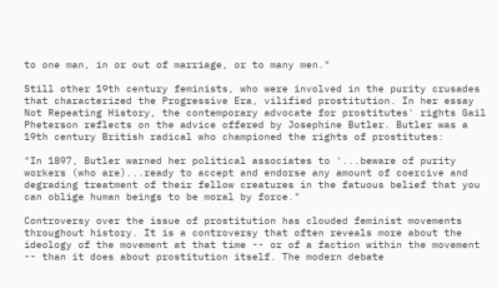to one man, in or out of marriage, or to many men."

Still other 19th century feminists, who were involved in the purity crusades that characterized the Progressive Era, vilified prostitution. In her essay Not Repeating History, the contemporary advocate for prostitutes' rights Gail Pheterson reflects on the advice offered by Josephine Butler. Butler was a 19th century British radical who championed the rights of prostitutes:

"In 1897, Butler warned her political associates to '...beware of purity workers (who are)...ready to accept and endorse any amount of coercive and degrading treatment of their fellow creatures in the fatuous belief that you can oblige human beings to be moral by force."

Controversy over the issue of prostitution has clouded feminist movements throughout history. It is a controversy that often reveals more about the ideology of the movement at that time -- or of a faction within the movement -- than it does about prostitution itself. The modern debate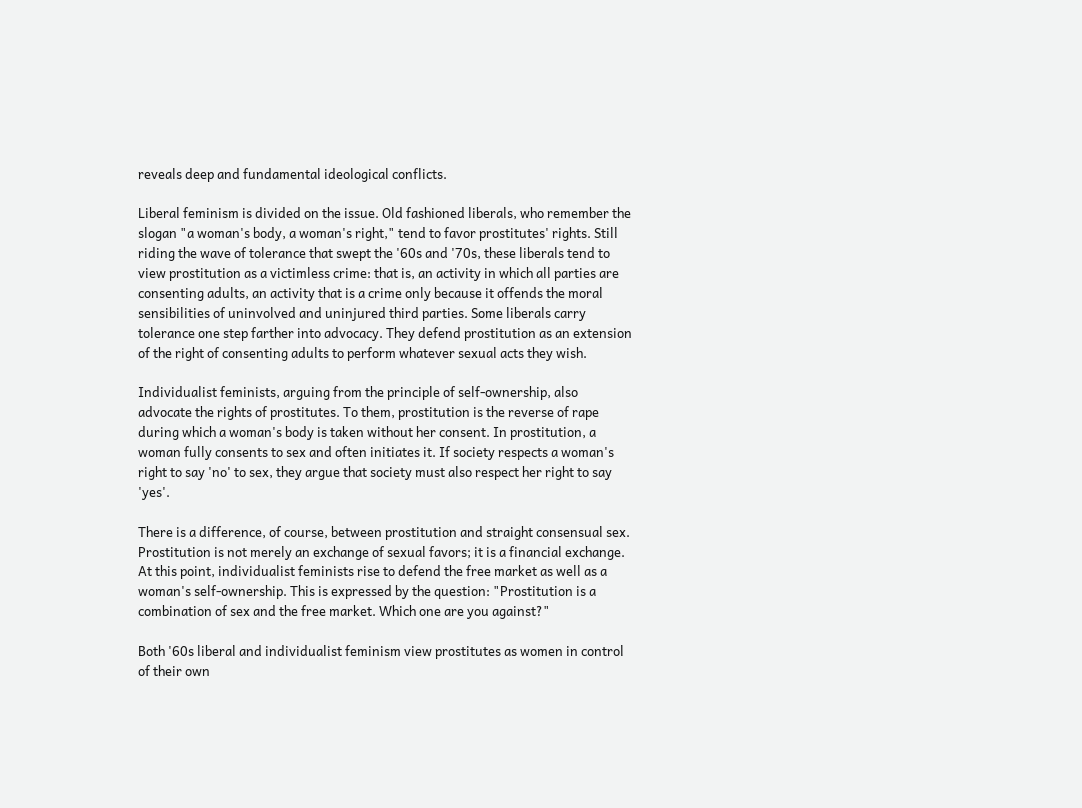reveals deep and fundamental ideological conflicts.

Liberal feminism is divided on the issue. Old fashioned liberals, who remember the slogan "a woman's body, a woman's right," tend to favor prostitutes' rights. Still riding the wave of tolerance that swept the '60s and '70s, these liberals tend to view prostitution as a victimless crime: that is, an activity in which all parties are consenting adults, an activity that is a crime only because it offends the moral sensibilities of uninvolved and uninjured third parties. Some liberals carry tolerance one step farther into advocacy. They defend prostitution as an extension of the right of consenting adults to perform whatever sexual acts they wish.

Individualist feminists, arguing from the principle of self-ownership, also advocate the rights of prostitutes. To them, prostitution is the reverse of rape during which a woman's body is taken without her consent. In prostitution, a woman fully consents to sex and often initiates it. If society respects a woman's right to say 'no' to sex, they argue that society must also respect her right to say 'yes'.

There is a difference, of course, between prostitution and straight consensual sex. Prostitution is not merely an exchange of sexual favors; it is a financial exchange. At this point, individualist feminists rise to defend the free market as well as a woman's self-ownership. This is expressed by the question: "Prostitution is a combination of sex and the free market. Which one are you against?"

Both '60s liberal and individualist feminism view prostitutes as women in control of their own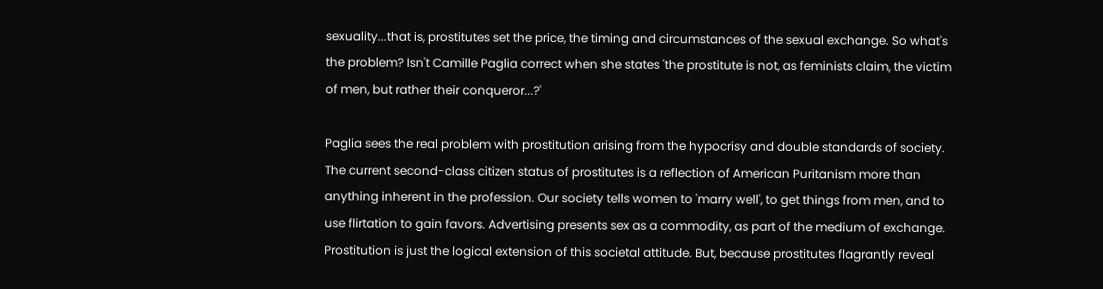sexuality...that is, prostitutes set the price, the timing and circumstances of the sexual exchange. So what's the problem? Isn't Camille Paglia correct when she states 'the prostitute is not, as feminists claim, the victim of men, but rather their conqueror...?'

Paglia sees the real problem with prostitution arising from the hypocrisy and double standards of society. The current second-class citizen status of prostitutes is a reflection of American Puritanism more than anything inherent in the profession. Our society tells women to 'marry well', to get things from men, and to use flirtation to gain favors. Advertising presents sex as a commodity, as part of the medium of exchange. Prostitution is just the logical extension of this societal attitude. But, because prostitutes flagrantly reveal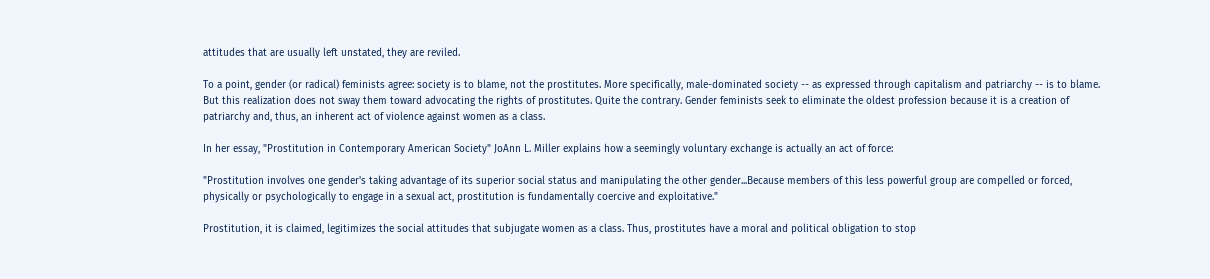attitudes that are usually left unstated, they are reviled.

To a point, gender (or radical) feminists agree: society is to blame, not the prostitutes. More specifically, male-dominated society -- as expressed through capitalism and patriarchy -- is to blame. But this realization does not sway them toward advocating the rights of prostitutes. Quite the contrary. Gender feminists seek to eliminate the oldest profession because it is a creation of patriarchy and, thus, an inherent act of violence against women as a class.

In her essay, "Prostitution in Contemporary American Society" JoAnn L. Miller explains how a seemingly voluntary exchange is actually an act of force:

"Prostitution involves one gender's taking advantage of its superior social status and manipulating the other gender...Because members of this less powerful group are compelled or forced, physically or psychologically to engage in a sexual act, prostitution is fundamentally coercive and exploitative."

Prostitution, it is claimed, legitimizes the social attitudes that subjugate women as a class. Thus, prostitutes have a moral and political obligation to stop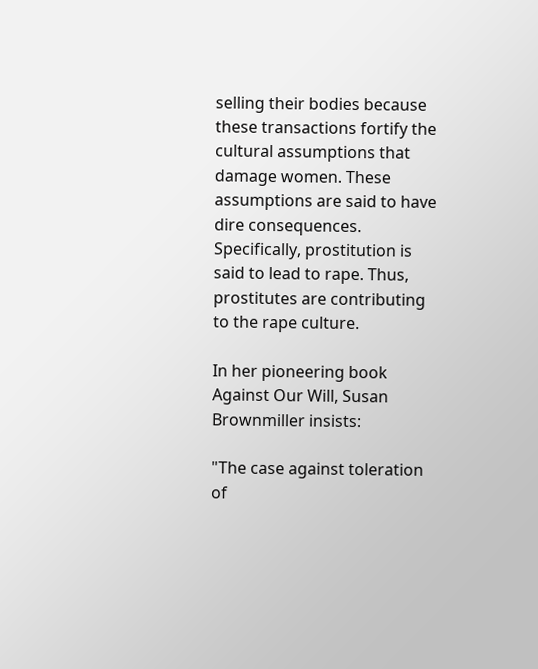selling their bodies because these transactions fortify the cultural assumptions that damage women. These assumptions are said to have dire consequences. Specifically, prostitution is said to lead to rape. Thus, prostitutes are contributing to the rape culture.

In her pioneering book Against Our Will, Susan Brownmiller insists:

"The case against toleration of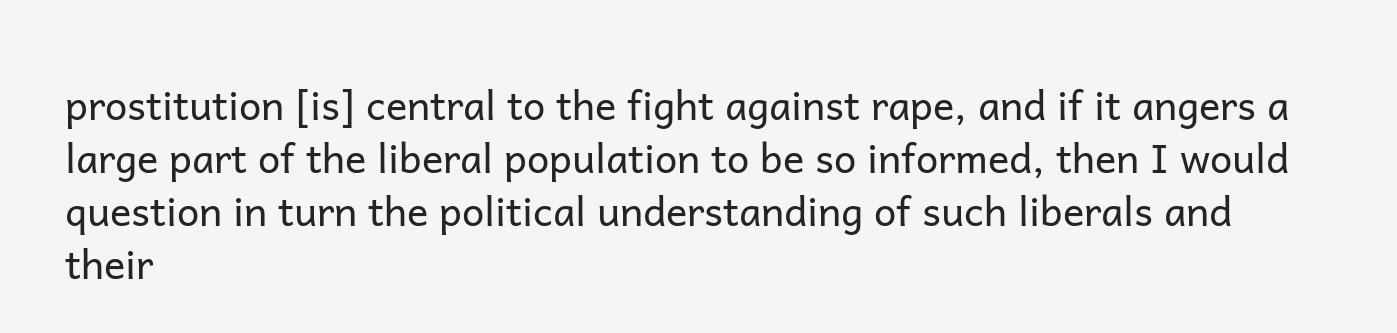prostitution [is] central to the fight against rape, and if it angers a large part of the liberal population to be so informed, then I would question in turn the political understanding of such liberals and their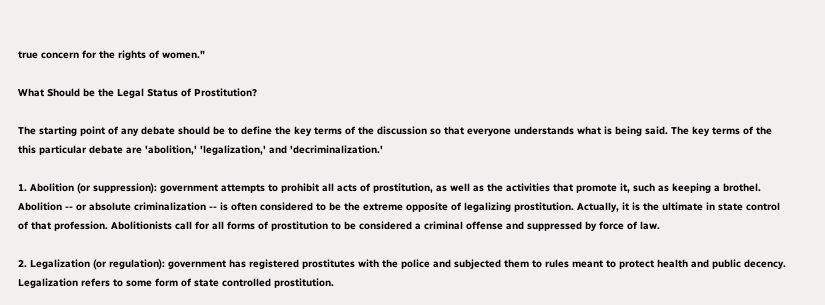true concern for the rights of women."

What Should be the Legal Status of Prostitution?

The starting point of any debate should be to define the key terms of the discussion so that everyone understands what is being said. The key terms of the this particular debate are 'abolition,' 'legalization,' and 'decriminalization.'

1. Abolition (or suppression): government attempts to prohibit all acts of prostitution, as well as the activities that promote it, such as keeping a brothel. Abolition -- or absolute criminalization -- is often considered to be the extreme opposite of legalizing prostitution. Actually, it is the ultimate in state control of that profession. Abolitionists call for all forms of prostitution to be considered a criminal offense and suppressed by force of law.

2. Legalization (or regulation): government has registered prostitutes with the police and subjected them to rules meant to protect health and public decency. Legalization refers to some form of state controlled prostitution.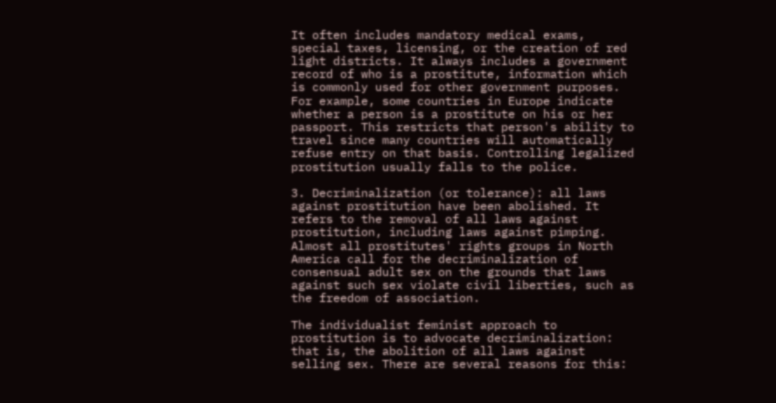It often includes mandatory medical exams, special taxes, licensing, or the creation of red light districts. It always includes a government record of who is a prostitute, information which is commonly used for other government purposes. For example, some countries in Europe indicate whether a person is a prostitute on his or her passport. This restricts that person's ability to travel since many countries will automatically refuse entry on that basis. Controlling legalized prostitution usually falls to the police.

3. Decriminalization (or tolerance): all laws against prostitution have been abolished. It refers to the removal of all laws against prostitution, including laws against pimping. Almost all prostitutes' rights groups in North America call for the decriminalization of consensual adult sex on the grounds that laws against such sex violate civil liberties, such as the freedom of association.

The individualist feminist approach to prostitution is to advocate decriminalization: that is, the abolition of all laws against selling sex. There are several reasons for this: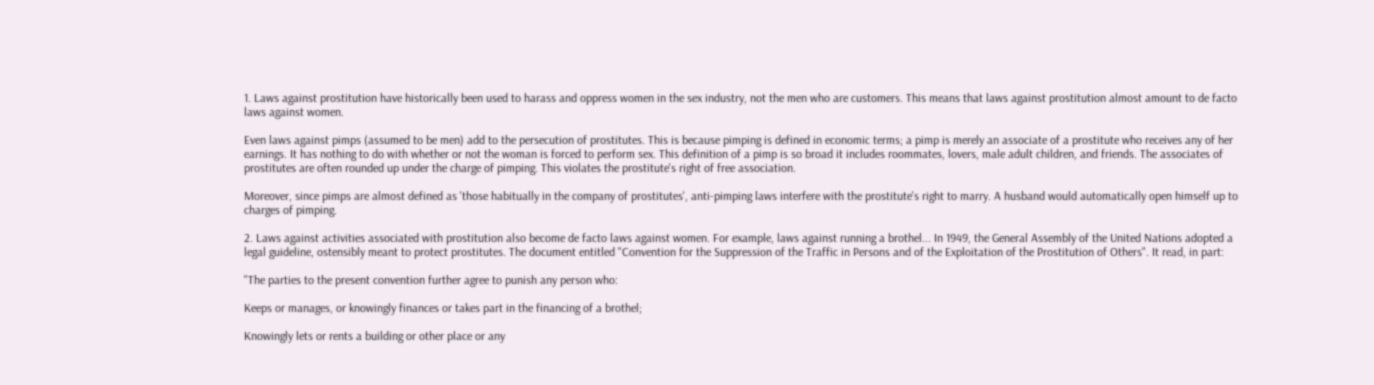1. Laws against prostitution have historically been used to harass and oppress women in the sex industry, not the men who are customers. This means that laws against prostitution almost amount to de facto laws against women.

Even laws against pimps (assumed to be men) add to the persecution of prostitutes. This is because pimping is defined in economic terms; a pimp is merely an associate of a prostitute who receives any of her earnings. It has nothing to do with whether or not the woman is forced to perform sex. This definition of a pimp is so broad it includes roommates, lovers, male adult children, and friends. The associates of prostitutes are often rounded up under the charge of pimping. This violates the prostitute's right of free association.

Moreover, since pimps are almost defined as 'those habitually in the company of prostitutes', anti-pimping laws interfere with the prostitute's right to marry. A husband would automatically open himself up to charges of pimping.

2. Laws against activities associated with prostitution also become de facto laws against women. For example, laws against running a brothel... In 1949, the General Assembly of the United Nations adopted a legal guideline, ostensibly meant to protect prostitutes. The document entitled "Convention for the Suppression of the Traffic in Persons and of the Exploitation of the Prostitution of Others". It read, in part:

"The parties to the present convention further agree to punish any person who:

Keeps or manages, or knowingly finances or takes part in the financing of a brothel;

Knowingly lets or rents a building or other place or any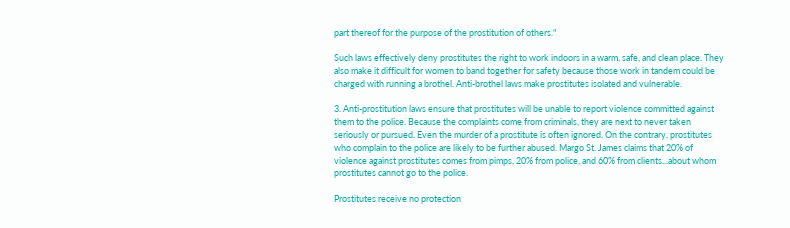part thereof for the purpose of the prostitution of others."

Such laws effectively deny prostitutes the right to work indoors in a warm, safe, and clean place. They also make it difficult for women to band together for safety because those work in tandem could be charged with running a brothel. Anti-brothel laws make prostitutes isolated and vulnerable.

3. Anti-prostitution laws ensure that prostitutes will be unable to report violence committed against them to the police. Because the complaints come from criminals, they are next to never taken seriously or pursued. Even the murder of a prostitute is often ignored. On the contrary, prostitutes who complain to the police are likely to be further abused. Margo St. James claims that 20% of violence against prostitutes comes from pimps, 20% from police, and 60% from clients...about whom prostitutes cannot go to the police.

Prostitutes receive no protection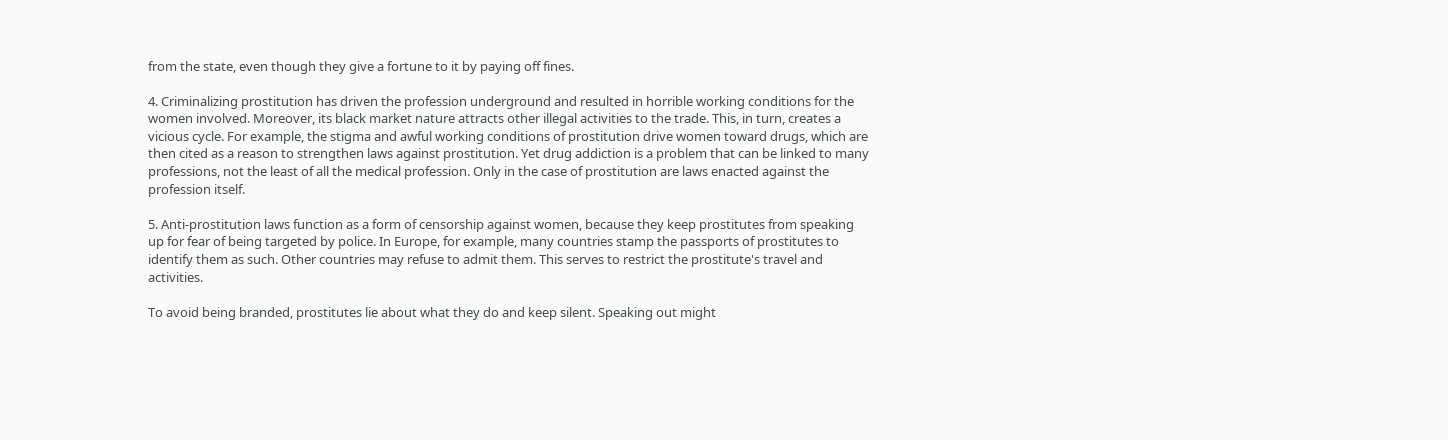from the state, even though they give a fortune to it by paying off fines.

4. Criminalizing prostitution has driven the profession underground and resulted in horrible working conditions for the women involved. Moreover, its black market nature attracts other illegal activities to the trade. This, in turn, creates a vicious cycle. For example, the stigma and awful working conditions of prostitution drive women toward drugs, which are then cited as a reason to strengthen laws against prostitution. Yet drug addiction is a problem that can be linked to many professions, not the least of all the medical profession. Only in the case of prostitution are laws enacted against the profession itself.

5. Anti-prostitution laws function as a form of censorship against women, because they keep prostitutes from speaking up for fear of being targeted by police. In Europe, for example, many countries stamp the passports of prostitutes to identify them as such. Other countries may refuse to admit them. This serves to restrict the prostitute's travel and activities.

To avoid being branded, prostitutes lie about what they do and keep silent. Speaking out might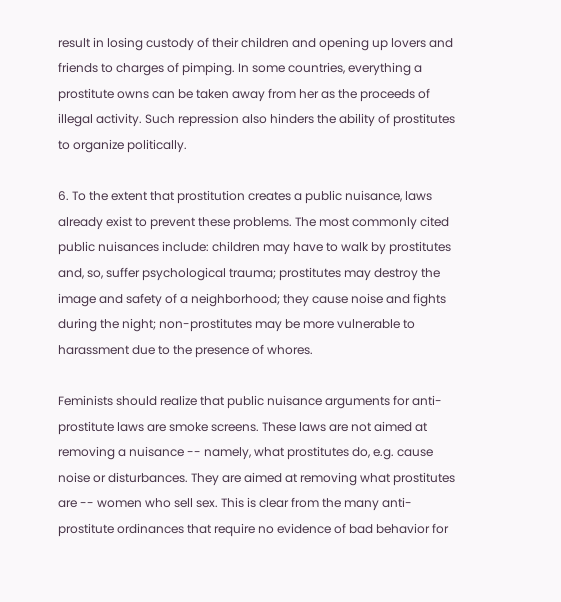result in losing custody of their children and opening up lovers and friends to charges of pimping. In some countries, everything a prostitute owns can be taken away from her as the proceeds of illegal activity. Such repression also hinders the ability of prostitutes to organize politically.

6. To the extent that prostitution creates a public nuisance, laws already exist to prevent these problems. The most commonly cited public nuisances include: children may have to walk by prostitutes and, so, suffer psychological trauma; prostitutes may destroy the image and safety of a neighborhood; they cause noise and fights during the night; non-prostitutes may be more vulnerable to harassment due to the presence of whores.

Feminists should realize that public nuisance arguments for anti-prostitute laws are smoke screens. These laws are not aimed at removing a nuisance -- namely, what prostitutes do, e.g. cause noise or disturbances. They are aimed at removing what prostitutes are -- women who sell sex. This is clear from the many anti-prostitute ordinances that require no evidence of bad behavior for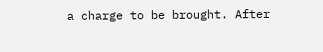a charge to be brought. After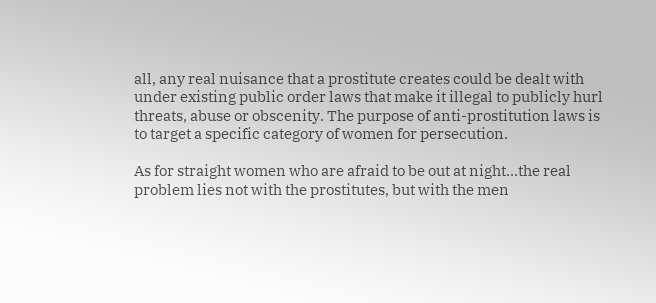all, any real nuisance that a prostitute creates could be dealt with under existing public order laws that make it illegal to publicly hurl threats, abuse or obscenity. The purpose of anti-prostitution laws is to target a specific category of women for persecution.

As for straight women who are afraid to be out at night...the real problem lies not with the prostitutes, but with the men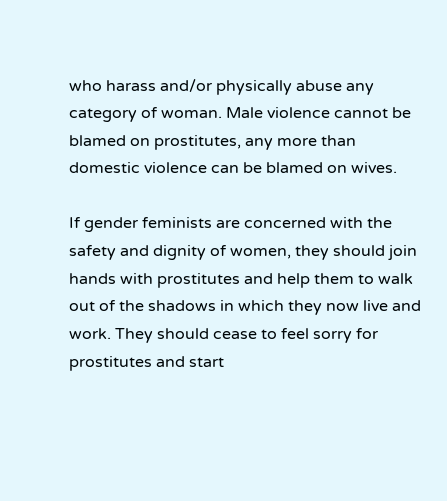who harass and/or physically abuse any category of woman. Male violence cannot be blamed on prostitutes, any more than domestic violence can be blamed on wives.

If gender feminists are concerned with the safety and dignity of women, they should join hands with prostitutes and help them to walk out of the shadows in which they now live and work. They should cease to feel sorry for prostitutes and start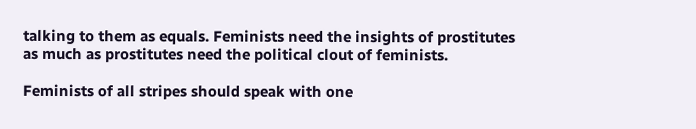talking to them as equals. Feminists need the insights of prostitutes as much as prostitutes need the political clout of feminists.

Feminists of all stripes should speak with one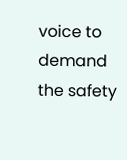voice to demand the safety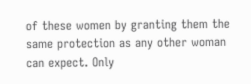of these women by granting them the same protection as any other woman can expect. Only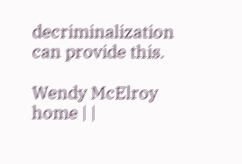decriminalization can provide this.

Wendy McElroy home | |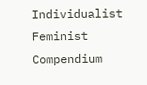Individualist Feminist Compendium